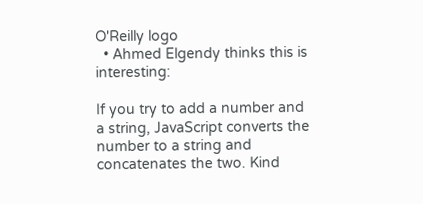O'Reilly logo
  • Ahmed Elgendy thinks this is interesting:

If you try to add a number and a string, JavaScript converts the number to a string and concatenates the two. Kind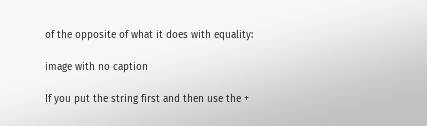of the opposite of what it does with equality:

image with no caption

If you put the string first and then use the +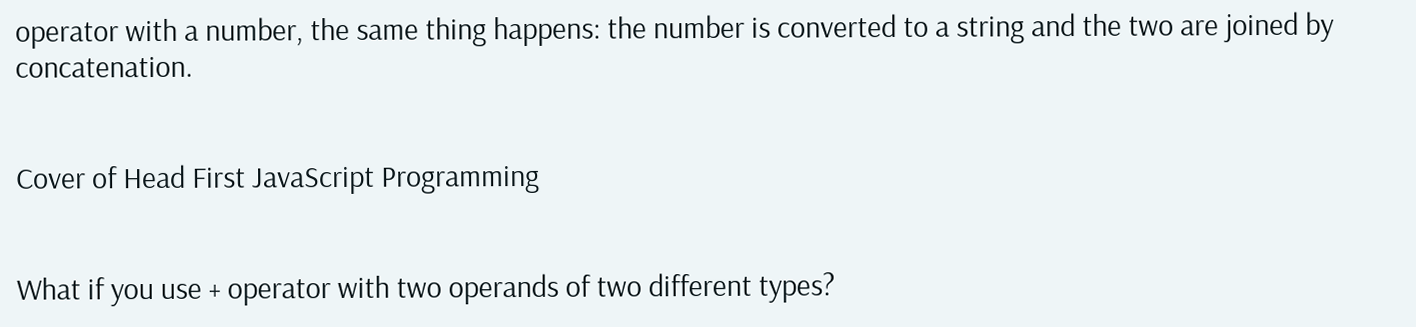operator with a number, the same thing happens: the number is converted to a string and the two are joined by concatenation.


Cover of Head First JavaScript Programming


What if you use + operator with two operands of two different types?